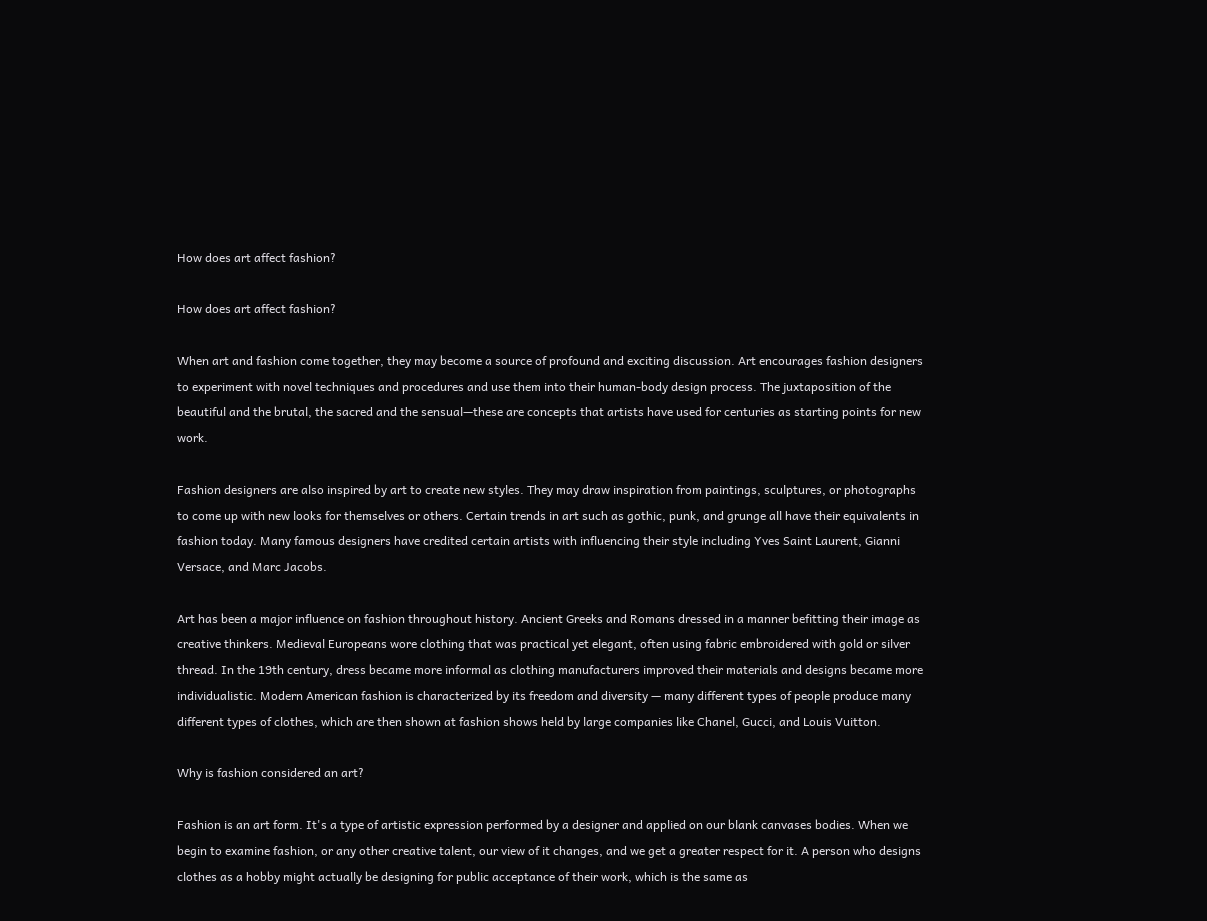How does art affect fashion?

How does art affect fashion?

When art and fashion come together, they may become a source of profound and exciting discussion. Art encourages fashion designers to experiment with novel techniques and procedures and use them into their human-body design process. The juxtaposition of the beautiful and the brutal, the sacred and the sensual—these are concepts that artists have used for centuries as starting points for new work.

Fashion designers are also inspired by art to create new styles. They may draw inspiration from paintings, sculptures, or photographs to come up with new looks for themselves or others. Certain trends in art such as gothic, punk, and grunge all have their equivalents in fashion today. Many famous designers have credited certain artists with influencing their style including Yves Saint Laurent, Gianni Versace, and Marc Jacobs.

Art has been a major influence on fashion throughout history. Ancient Greeks and Romans dressed in a manner befitting their image as creative thinkers. Medieval Europeans wore clothing that was practical yet elegant, often using fabric embroidered with gold or silver thread. In the 19th century, dress became more informal as clothing manufacturers improved their materials and designs became more individualistic. Modern American fashion is characterized by its freedom and diversity — many different types of people produce many different types of clothes, which are then shown at fashion shows held by large companies like Chanel, Gucci, and Louis Vuitton.

Why is fashion considered an art?

Fashion is an art form. It's a type of artistic expression performed by a designer and applied on our blank canvases bodies. When we begin to examine fashion, or any other creative talent, our view of it changes, and we get a greater respect for it. A person who designs clothes as a hobby might actually be designing for public acceptance of their work, which is the same as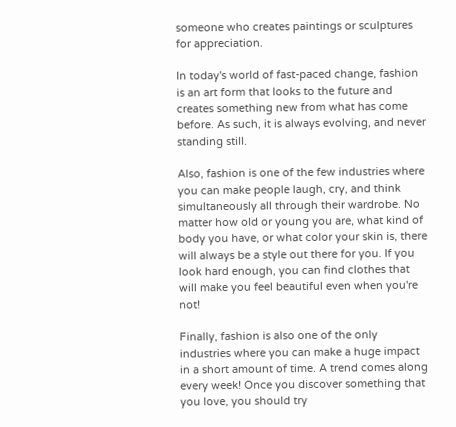someone who creates paintings or sculptures for appreciation.

In today's world of fast-paced change, fashion is an art form that looks to the future and creates something new from what has come before. As such, it is always evolving, and never standing still.

Also, fashion is one of the few industries where you can make people laugh, cry, and think simultaneously all through their wardrobe. No matter how old or young you are, what kind of body you have, or what color your skin is, there will always be a style out there for you. If you look hard enough, you can find clothes that will make you feel beautiful even when you're not!

Finally, fashion is also one of the only industries where you can make a huge impact in a short amount of time. A trend comes along every week! Once you discover something that you love, you should try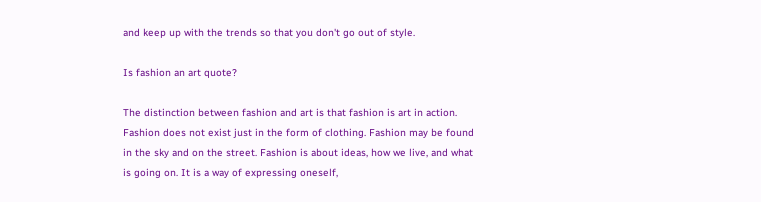and keep up with the trends so that you don't go out of style.

Is fashion an art quote?

The distinction between fashion and art is that fashion is art in action. Fashion does not exist just in the form of clothing. Fashion may be found in the sky and on the street. Fashion is about ideas, how we live, and what is going on. It is a way of expressing oneself,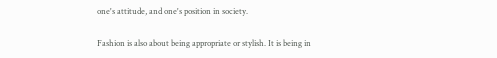one's attitude, and one's position in society.

Fashion is also about being appropriate or stylish. It is being in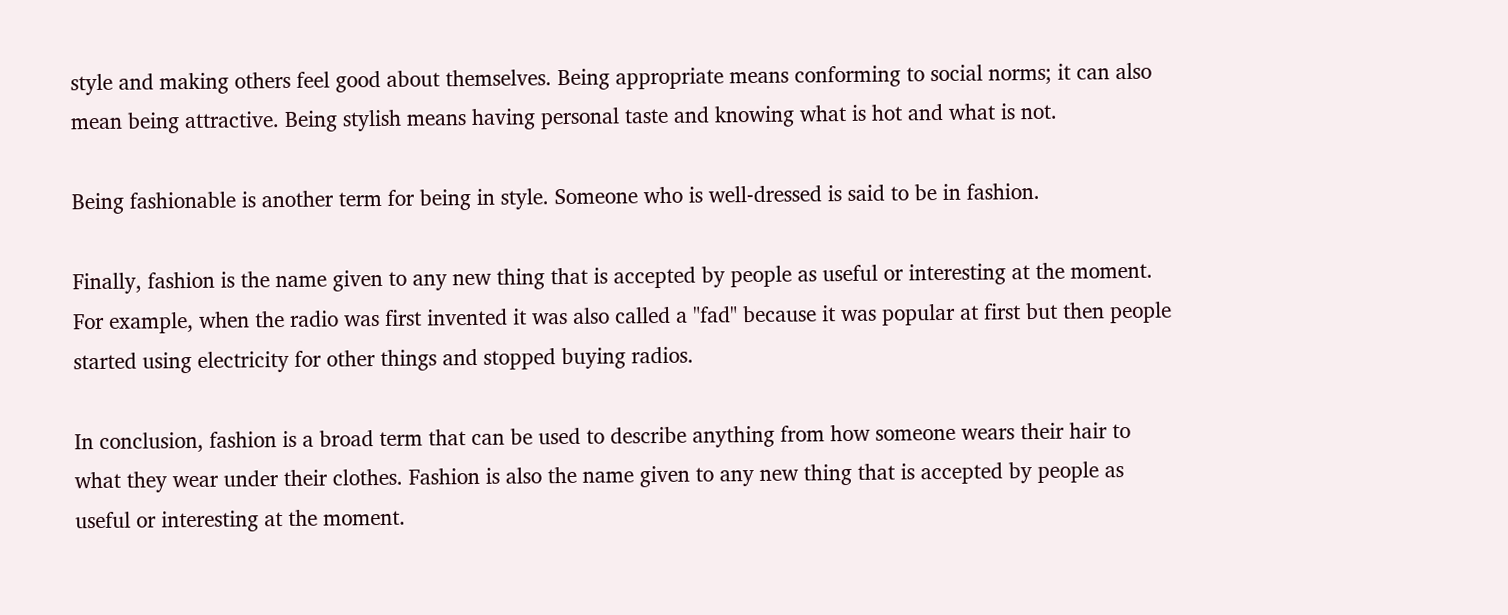style and making others feel good about themselves. Being appropriate means conforming to social norms; it can also mean being attractive. Being stylish means having personal taste and knowing what is hot and what is not.

Being fashionable is another term for being in style. Someone who is well-dressed is said to be in fashion.

Finally, fashion is the name given to any new thing that is accepted by people as useful or interesting at the moment. For example, when the radio was first invented it was also called a "fad" because it was popular at first but then people started using electricity for other things and stopped buying radios.

In conclusion, fashion is a broad term that can be used to describe anything from how someone wears their hair to what they wear under their clothes. Fashion is also the name given to any new thing that is accepted by people as useful or interesting at the moment.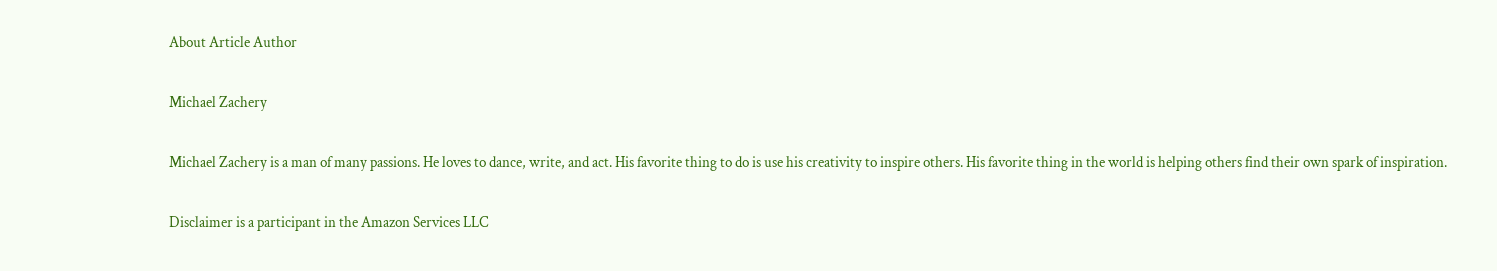About Article Author

Michael Zachery

Michael Zachery is a man of many passions. He loves to dance, write, and act. His favorite thing to do is use his creativity to inspire others. His favorite thing in the world is helping others find their own spark of inspiration.

Disclaimer is a participant in the Amazon Services LLC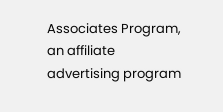Associates Program, an affiliate advertising program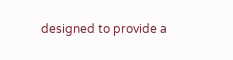designed to provide a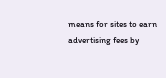means for sites to earn advertising fees by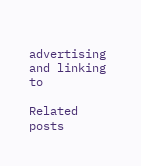advertising and linking to

Related posts